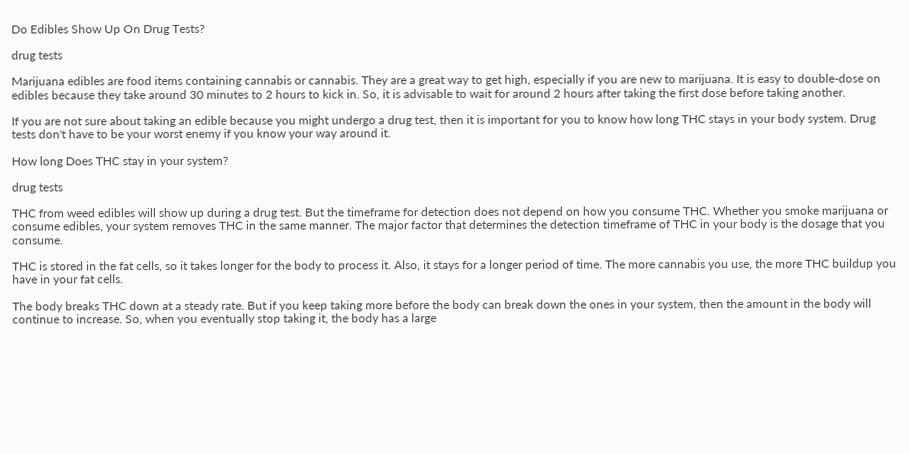Do Edibles Show Up On Drug Tests?

drug tests

Marijuana edibles are food items containing cannabis or cannabis. They are a great way to get high, especially if you are new to marijuana. It is easy to double-dose on edibles because they take around 30 minutes to 2 hours to kick in. So, it is advisable to wait for around 2 hours after taking the first dose before taking another.

If you are not sure about taking an edible because you might undergo a drug test, then it is important for you to know how long THC stays in your body system. Drug tests don't have to be your worst enemy if you know your way around it.

How long Does THC stay in your system?

drug tests

THC from weed edibles will show up during a drug test. But the timeframe for detection does not depend on how you consume THC. Whether you smoke marijuana or consume edibles, your system removes THC in the same manner. The major factor that determines the detection timeframe of THC in your body is the dosage that you consume.

THC is stored in the fat cells, so it takes longer for the body to process it. Also, it stays for a longer period of time. The more cannabis you use, the more THC buildup you have in your fat cells.

The body breaks THC down at a steady rate. But if you keep taking more before the body can break down the ones in your system, then the amount in the body will continue to increase. So, when you eventually stop taking it, the body has a large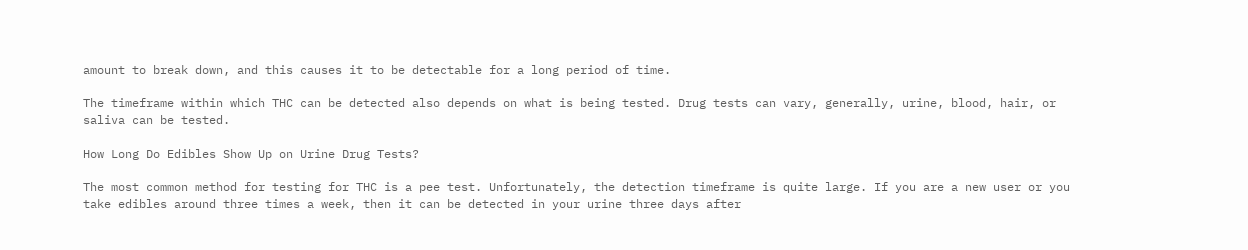amount to break down, and this causes it to be detectable for a long period of time.

The timeframe within which THC can be detected also depends on what is being tested. Drug tests can vary, generally, urine, blood, hair, or saliva can be tested.

How Long Do Edibles Show Up on Urine Drug Tests?

The most common method for testing for THC is a pee test. Unfortunately, the detection timeframe is quite large. If you are a new user or you take edibles around three times a week, then it can be detected in your urine three days after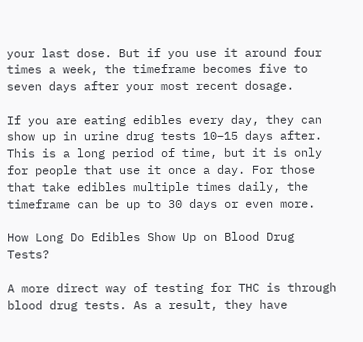your last dose. But if you use it around four times a week, the timeframe becomes five to seven days after your most recent dosage.

If you are eating edibles every day, they can show up in urine drug tests 10–15 days after. This is a long period of time, but it is only for people that use it once a day. For those that take edibles multiple times daily, the timeframe can be up to 30 days or even more.

How Long Do Edibles Show Up on Blood Drug Tests?

A more direct way of testing for THC is through blood drug tests. As a result, they have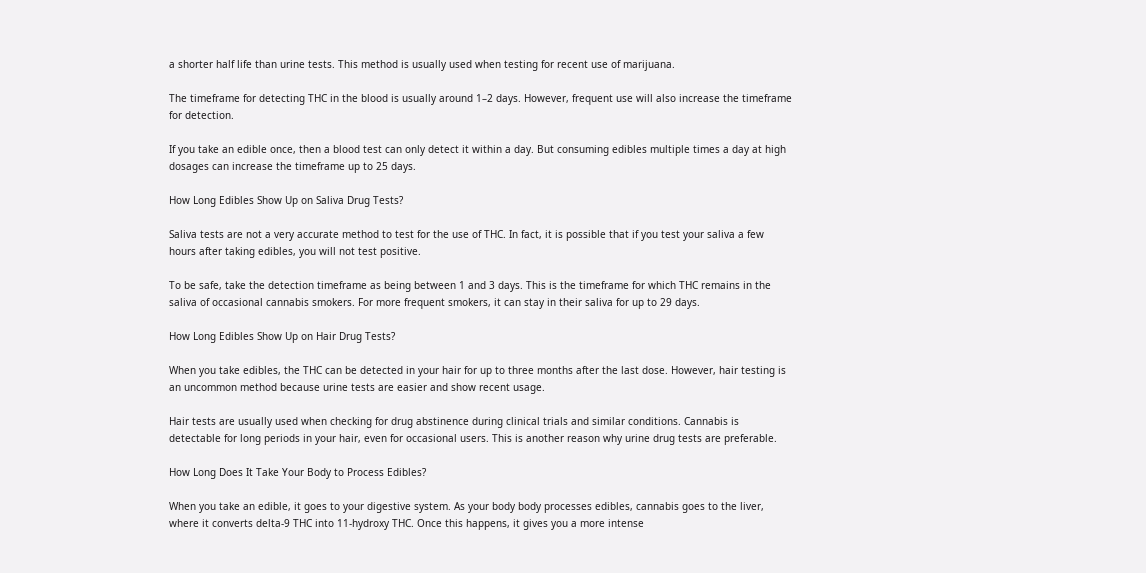a shorter half life than urine tests. This method is usually used when testing for recent use of marijuana.

The timeframe for detecting THC in the blood is usually around 1–2 days. However, frequent use will also increase the timeframe for detection.

If you take an edible once, then a blood test can only detect it within a day. But consuming edibles multiple times a day at high dosages can increase the timeframe up to 25 days.

How Long Edibles Show Up on Saliva Drug Tests?

Saliva tests are not a very accurate method to test for the use of THC. In fact, it is possible that if you test your saliva a few hours after taking edibles, you will not test positive.

To be safe, take the detection timeframe as being between 1 and 3 days. This is the timeframe for which THC remains in the saliva of occasional cannabis smokers. For more frequent smokers, it can stay in their saliva for up to 29 days.

How Long Edibles Show Up on Hair Drug Tests?

When you take edibles, the THC can be detected in your hair for up to three months after the last dose. However, hair testing is an uncommon method because urine tests are easier and show recent usage.

Hair tests are usually used when checking for drug abstinence during clinical trials and similar conditions. Cannabis is detectable for long periods in your hair, even for occasional users. This is another reason why urine drug tests are preferable.

How Long Does It Take Your Body to Process Edibles?

When you take an edible, it goes to your digestive system. As your body body processes edibles, cannabis goes to the liver, where it converts delta-9 THC into 11-hydroxy THC. Once this happens, it gives you a more intense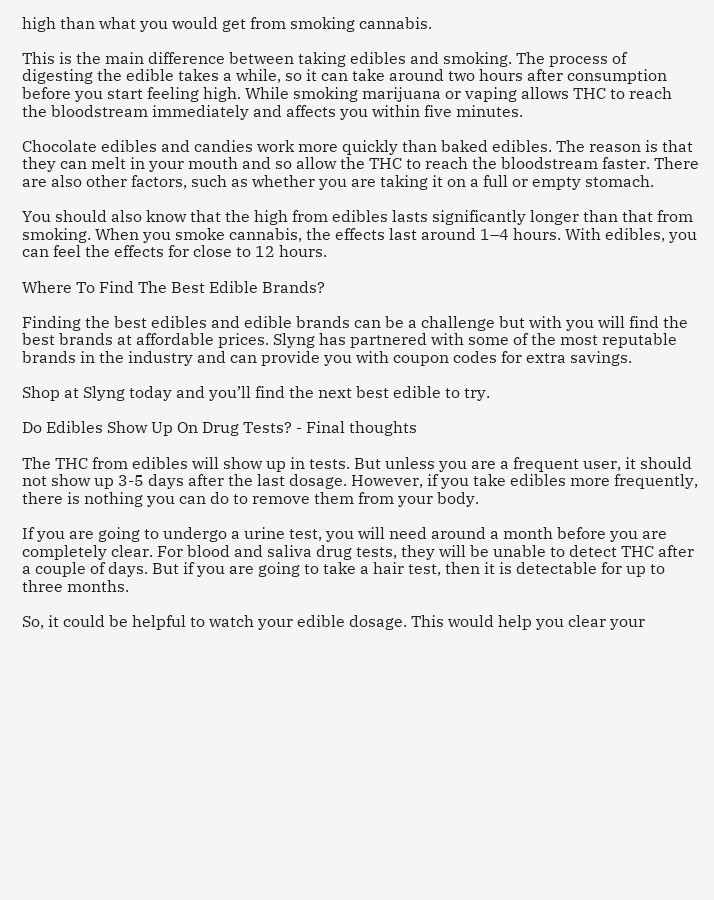high than what you would get from smoking cannabis.

This is the main difference between taking edibles and smoking. The process of digesting the edible takes a while, so it can take around two hours after consumption before you start feeling high. While smoking marijuana or vaping allows THC to reach the bloodstream immediately and affects you within five minutes.

Chocolate edibles and candies work more quickly than baked edibles. The reason is that they can melt in your mouth and so allow the THC to reach the bloodstream faster. There are also other factors, such as whether you are taking it on a full or empty stomach.

You should also know that the high from edibles lasts significantly longer than that from smoking. When you smoke cannabis, the effects last around 1–4 hours. With edibles, you can feel the effects for close to 12 hours.

Where To Find The Best Edible Brands?

Finding the best edibles and edible brands can be a challenge but with you will find the best brands at affordable prices. Slyng has partnered with some of the most reputable brands in the industry and can provide you with coupon codes for extra savings.

Shop at Slyng today and you’ll find the next best edible to try.

Do Edibles Show Up On Drug Tests? - Final thoughts

The THC from edibles will show up in tests. But unless you are a frequent user, it should not show up 3-5 days after the last dosage. However, if you take edibles more frequently, there is nothing you can do to remove them from your body.

If you are going to undergo a urine test, you will need around a month before you are completely clear. For blood and saliva drug tests, they will be unable to detect THC after a couple of days. But if you are going to take a hair test, then it is detectable for up to three months.

So, it could be helpful to watch your edible dosage. This would help you clear your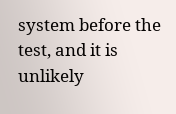system before the test, and it is unlikely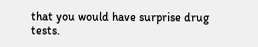that you would have surprise drug tests.